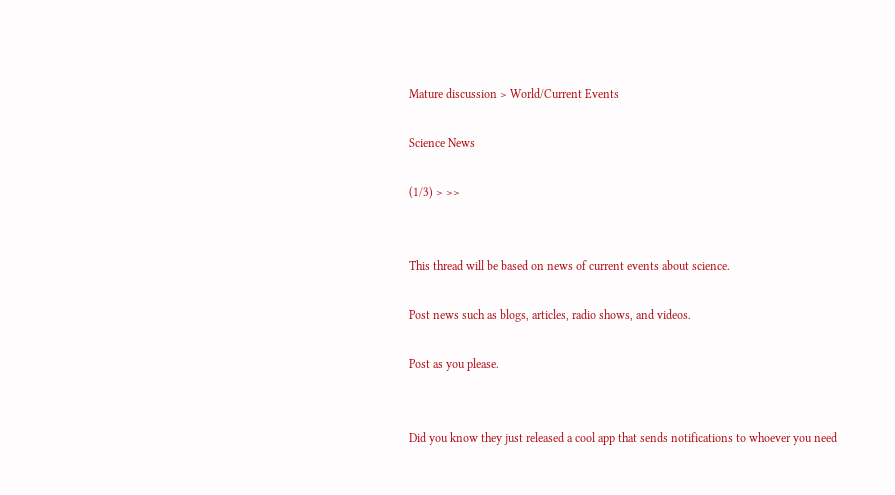Mature discussion > World/Current Events

Science News

(1/3) > >>


This thread will be based on news of current events about science.

Post news such as blogs, articles, radio shows, and videos.

Post as you please.


Did you know they just released a cool app that sends notifications to whoever you need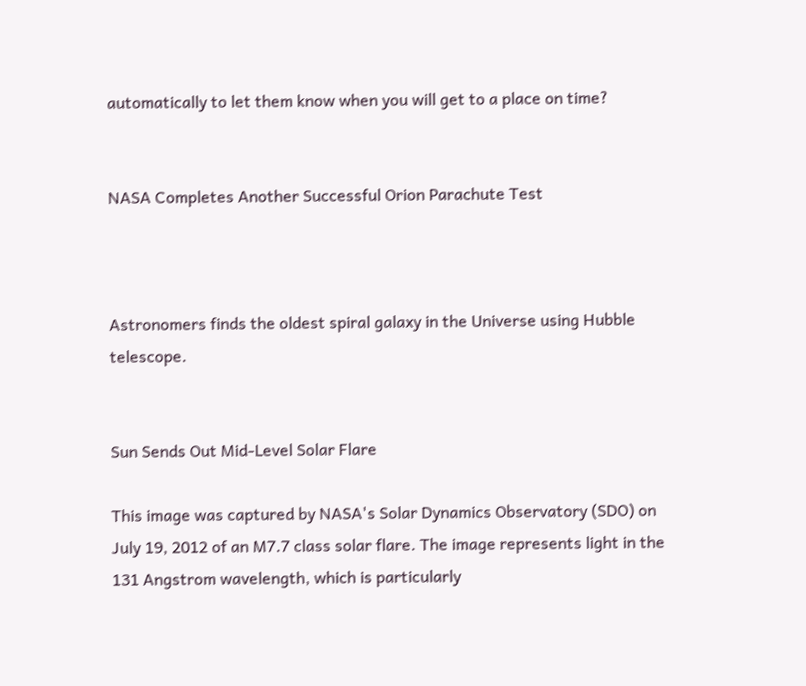automatically to let them know when you will get to a place on time?


NASA Completes Another Successful Orion Parachute Test



Astronomers finds the oldest spiral galaxy in the Universe using Hubble telescope.


Sun Sends Out Mid-Level Solar Flare

This image was captured by NASA's Solar Dynamics Observatory (SDO) on July 19, 2012 of an M7.7 class solar flare. The image represents light in the 131 Angstrom wavelength, which is particularly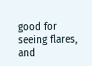good for seeing flares, and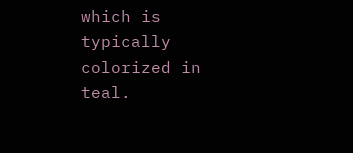which is typically colorized in teal.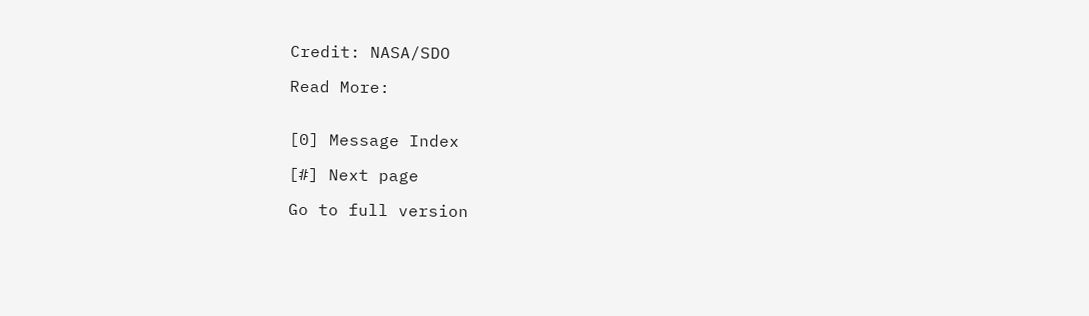Credit: NASA/SDO

Read More:


[0] Message Index

[#] Next page

Go to full version